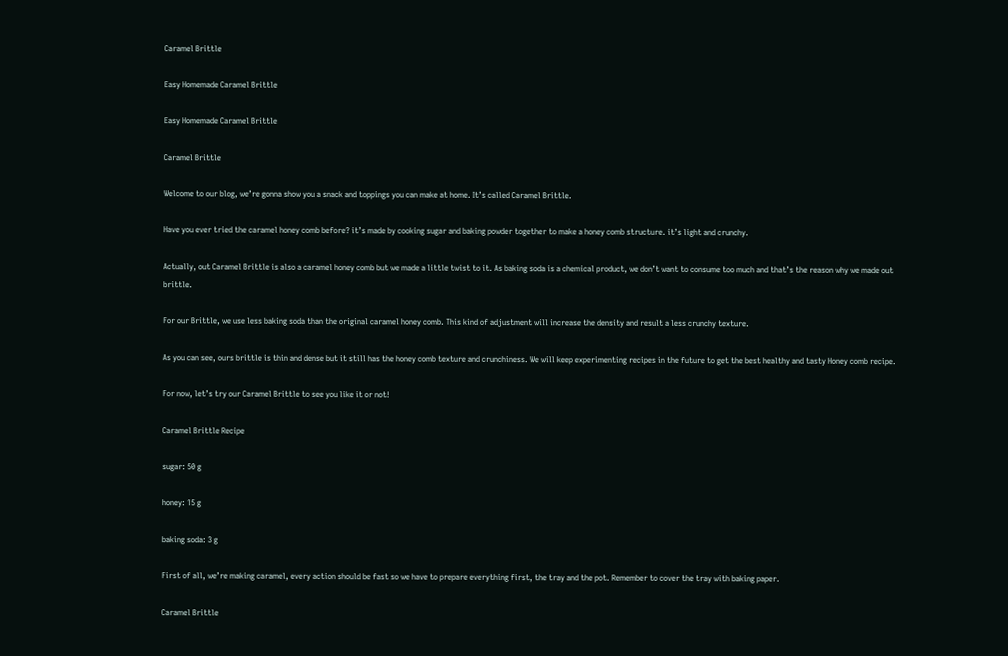Caramel Brittle

Easy Homemade Caramel Brittle

Easy Homemade Caramel Brittle

Caramel Brittle

Welcome to our blog, we’re gonna show you a snack and toppings you can make at home. It’s called Caramel Brittle.

Have you ever tried the caramel honey comb before? it’s made by cooking sugar and baking powder together to make a honey comb structure. it’s light and crunchy.

Actually, out Caramel Brittle is also a caramel honey comb but we made a little twist to it. As baking soda is a chemical product, we don’t want to consume too much and that’s the reason why we made out brittle.

For our Brittle, we use less baking soda than the original caramel honey comb. This kind of adjustment will increase the density and result a less crunchy texture.

As you can see, ours brittle is thin and dense but it still has the honey comb texture and crunchiness. We will keep experimenting recipes in the future to get the best healthy and tasty Honey comb recipe.

For now, let’s try our Caramel Brittle to see you like it or not!

Caramel Brittle Recipe

sugar: 50 g

honey: 15 g

baking soda: 3 g

First of all, we’re making caramel, every action should be fast so we have to prepare everything first, the tray and the pot. Remember to cover the tray with baking paper.

Caramel Brittle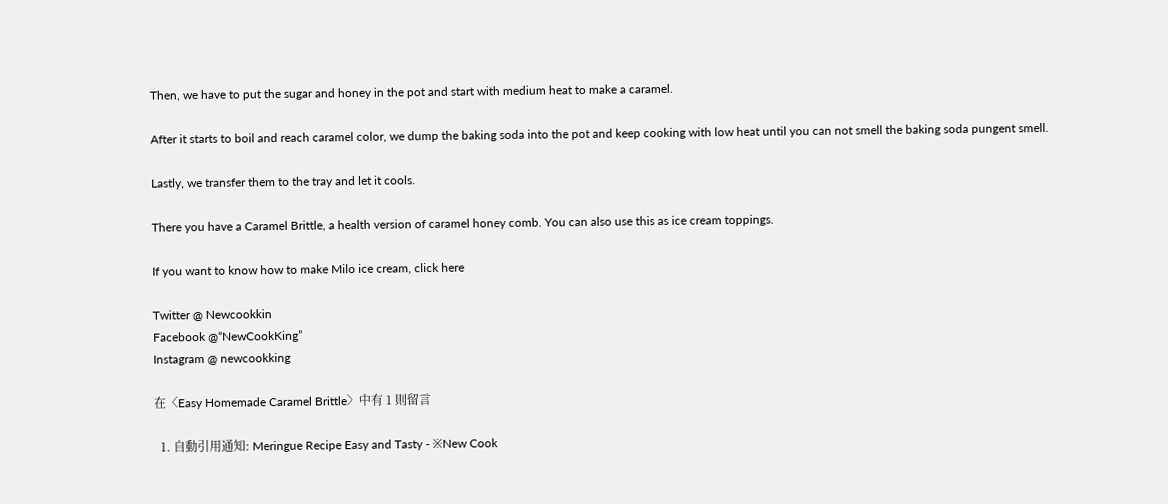Then, we have to put the sugar and honey in the pot and start with medium heat to make a caramel.

After it starts to boil and reach caramel color, we dump the baking soda into the pot and keep cooking with low heat until you can not smell the baking soda pungent smell.

Lastly, we transfer them to the tray and let it cools.

There you have a Caramel Brittle, a health version of caramel honey comb. You can also use this as ice cream toppings.

If you want to know how to make Milo ice cream, click here

Twitter @ Newcookkin
Facebook @“NewCookKing”
Instagram @ newcookking

在〈Easy Homemade Caramel Brittle〉中有 1 則留言

  1. 自動引用通知: Meringue Recipe Easy and Tasty - ※New Cook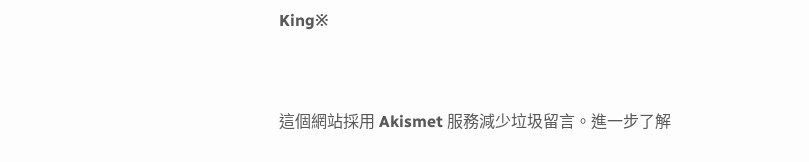King※


這個網站採用 Akismet 服務減少垃圾留言。進一步了解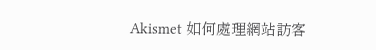Akismet 如何處理網站訪客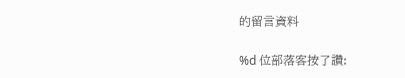的留言資料

%d 位部落客按了讚: